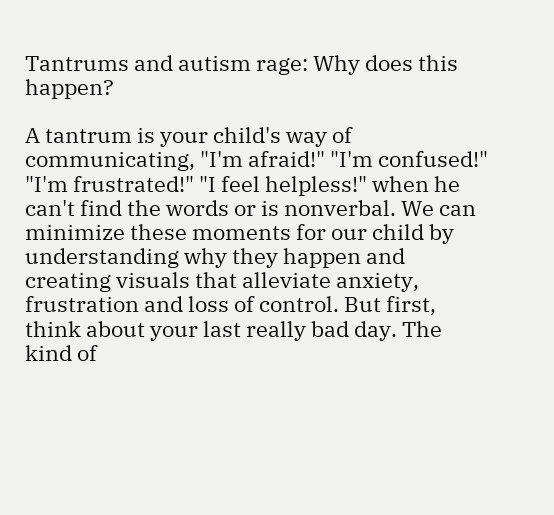Tantrums and autism rage: Why does this happen?

A tantrum is your child's way of communicating, "I'm afraid!" "I'm confused!" "I'm frustrated!" "I feel helpless!" when he can't find the words or is nonverbal. We can minimize these moments for our child by understanding why they happen and creating visuals that alleviate anxiety, frustration and loss of control. But first, think about your last really bad day. The kind of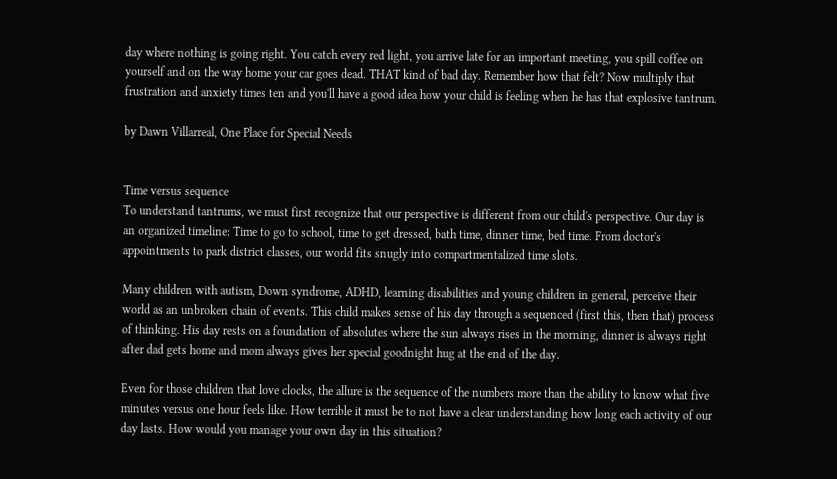day where nothing is going right. You catch every red light, you arrive late for an important meeting, you spill coffee on yourself and on the way home your car goes dead. THAT kind of bad day. Remember how that felt? Now multiply that frustration and anxiety times ten and you'll have a good idea how your child is feeling when he has that explosive tantrum.

by Dawn Villarreal, One Place for Special Needs


Time versus sequence
To understand tantrums, we must first recognize that our perspective is different from our child's perspective. Our day is an organized timeline: Time to go to school, time to get dressed, bath time, dinner time, bed time. From doctor's appointments to park district classes, our world fits snugly into compartmentalized time slots.

Many children with autism, Down syndrome, ADHD, learning disabilities and young children in general, perceive their world as an unbroken chain of events. This child makes sense of his day through a sequenced (first this, then that) process of thinking. His day rests on a foundation of absolutes where the sun always rises in the morning, dinner is always right after dad gets home and mom always gives her special goodnight hug at the end of the day.

Even for those children that love clocks, the allure is the sequence of the numbers more than the ability to know what five minutes versus one hour feels like. How terrible it must be to not have a clear understanding how long each activity of our day lasts. How would you manage your own day in this situation?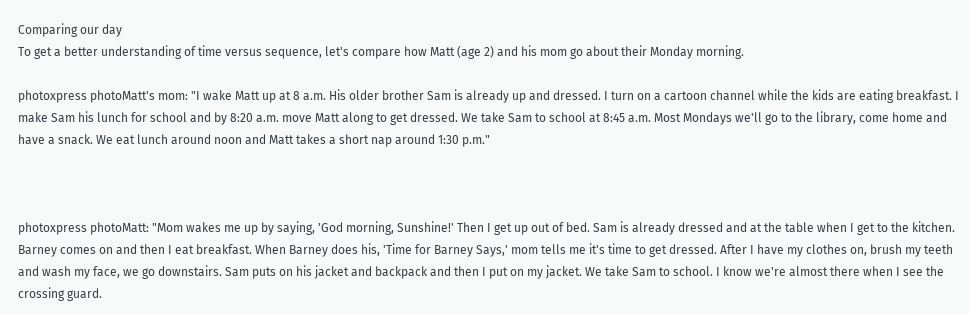Comparing our day
To get a better understanding of time versus sequence, let's compare how Matt (age 2) and his mom go about their Monday morning.

photoxpress photoMatt's mom: "I wake Matt up at 8 a.m. His older brother Sam is already up and dressed. I turn on a cartoon channel while the kids are eating breakfast. I make Sam his lunch for school and by 8:20 a.m. move Matt along to get dressed. We take Sam to school at 8:45 a.m. Most Mondays we'll go to the library, come home and have a snack. We eat lunch around noon and Matt takes a short nap around 1:30 p.m."



photoxpress photoMatt: "Mom wakes me up by saying, 'God morning, Sunshine!' Then I get up out of bed. Sam is already dressed and at the table when I get to the kitchen. Barney comes on and then I eat breakfast. When Barney does his, 'Time for Barney Says,' mom tells me it's time to get dressed. After I have my clothes on, brush my teeth and wash my face, we go downstairs. Sam puts on his jacket and backpack and then I put on my jacket. We take Sam to school. I know we're almost there when I see the crossing guard.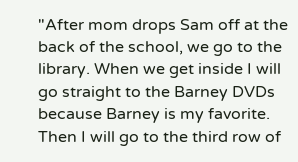"After mom drops Sam off at the back of the school, we go to the library. When we get inside I will go straight to the Barney DVDs because Barney is my favorite. Then I will go to the third row of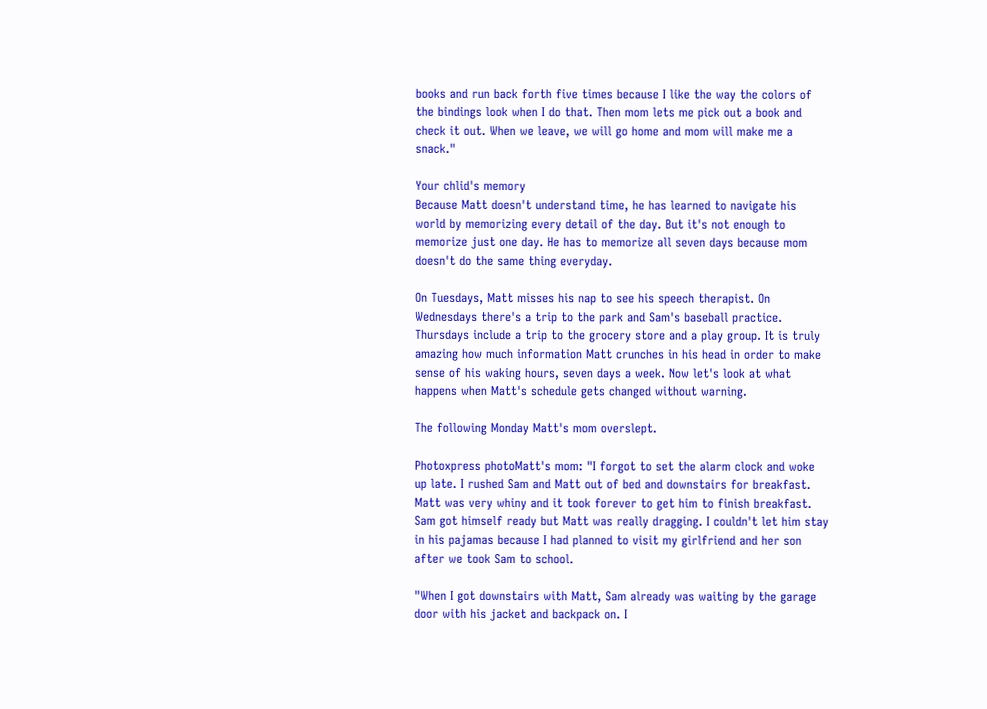books and run back forth five times because I like the way the colors of the bindings look when I do that. Then mom lets me pick out a book and check it out. When we leave, we will go home and mom will make me a snack."

Your chlid's memory
Because Matt doesn't understand time, he has learned to navigate his world by memorizing every detail of the day. But it's not enough to memorize just one day. He has to memorize all seven days because mom doesn't do the same thing everyday.

On Tuesdays, Matt misses his nap to see his speech therapist. On Wednesdays there's a trip to the park and Sam's baseball practice. Thursdays include a trip to the grocery store and a play group. It is truly amazing how much information Matt crunches in his head in order to make sense of his waking hours, seven days a week. Now let's look at what happens when Matt's schedule gets changed without warning.

The following Monday Matt's mom overslept.

Photoxpress photoMatt's mom: "I forgot to set the alarm clock and woke up late. I rushed Sam and Matt out of bed and downstairs for breakfast. Matt was very whiny and it took forever to get him to finish breakfast. Sam got himself ready but Matt was really dragging. I couldn't let him stay in his pajamas because I had planned to visit my girlfriend and her son after we took Sam to school.

"When I got downstairs with Matt, Sam already was waiting by the garage door with his jacket and backpack on. I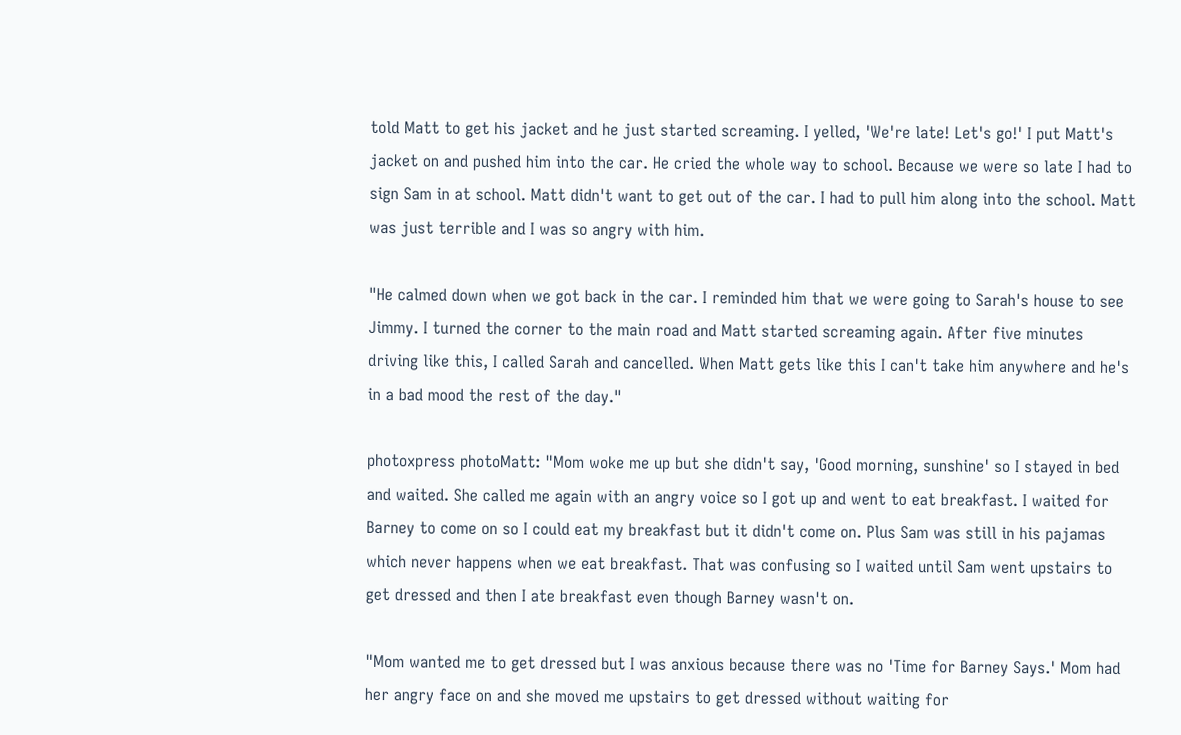told Matt to get his jacket and he just started screaming. I yelled, 'We're late! Let's go!' I put Matt's jacket on and pushed him into the car. He cried the whole way to school. Because we were so late I had to sign Sam in at school. Matt didn't want to get out of the car. I had to pull him along into the school. Matt was just terrible and I was so angry with him.

"He calmed down when we got back in the car. I reminded him that we were going to Sarah's house to see Jimmy. I turned the corner to the main road and Matt started screaming again. After five minutes driving like this, I called Sarah and cancelled. When Matt gets like this I can't take him anywhere and he's in a bad mood the rest of the day."

photoxpress photoMatt: "Mom woke me up but she didn't say, 'Good morning, sunshine' so I stayed in bed and waited. She called me again with an angry voice so I got up and went to eat breakfast. I waited for Barney to come on so I could eat my breakfast but it didn't come on. Plus Sam was still in his pajamas which never happens when we eat breakfast. That was confusing so I waited until Sam went upstairs to get dressed and then I ate breakfast even though Barney wasn't on.

"Mom wanted me to get dressed but I was anxious because there was no 'Time for Barney Says.' Mom had her angry face on and she moved me upstairs to get dressed without waiting for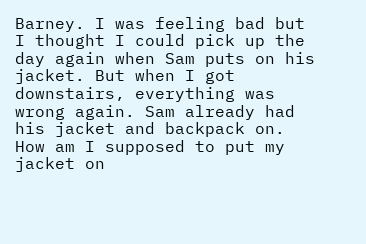Barney. I was feeling bad but I thought I could pick up the day again when Sam puts on his jacket. But when I got downstairs, everything was wrong again. Sam already had his jacket and backpack on. How am I supposed to put my jacket on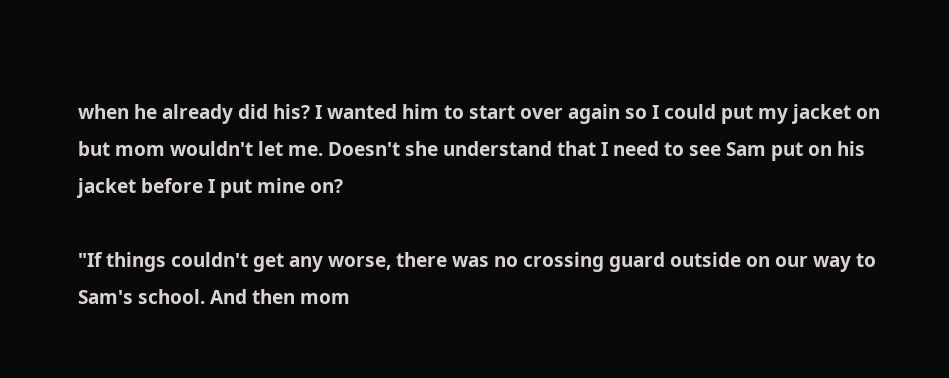when he already did his? I wanted him to start over again so I could put my jacket on but mom wouldn't let me. Doesn't she understand that I need to see Sam put on his jacket before I put mine on?

"If things couldn't get any worse, there was no crossing guard outside on our way to Sam's school. And then mom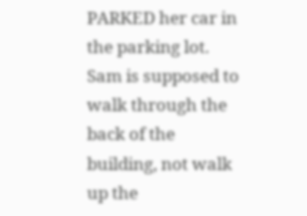PARKED her car in the parking lot. Sam is supposed to walk through the back of the building, not walk up the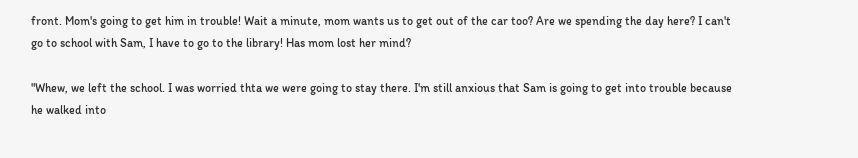front. Mom's going to get him in trouble! Wait a minute, mom wants us to get out of the car too? Are we spending the day here? I can't go to school with Sam, I have to go to the library! Has mom lost her mind?

"Whew, we left the school. I was worried thta we were going to stay there. I'm still anxious that Sam is going to get into trouble because he walked into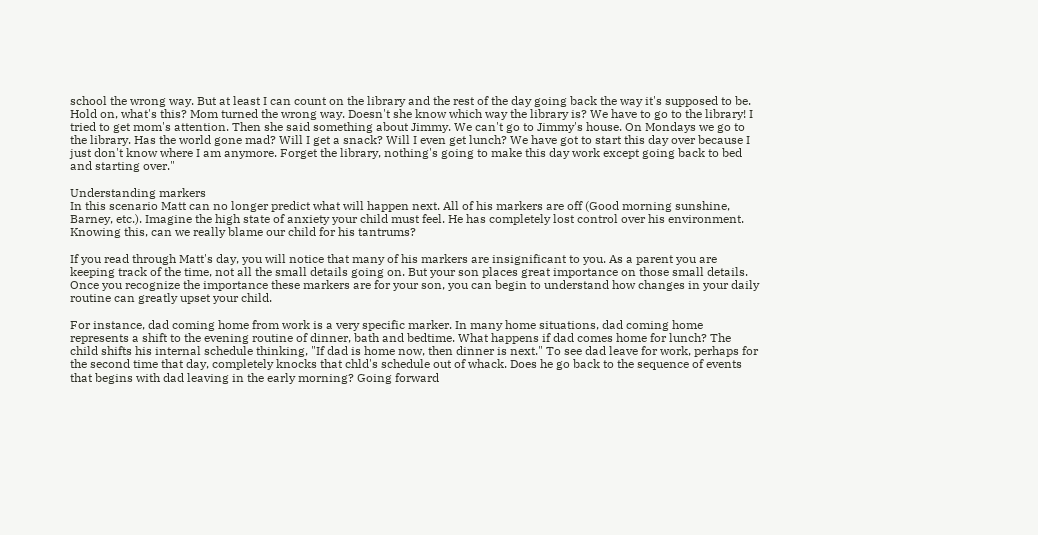school the wrong way. But at least I can count on the library and the rest of the day going back the way it's supposed to be. Hold on, what's this? Mom turned the wrong way. Doesn't she know which way the library is? We have to go to the library! I tried to get mom's attention. Then she said something about Jimmy. We can't go to Jimmy's house. On Mondays we go to the library. Has the world gone mad? Will I get a snack? Will I even get lunch? We have got to start this day over because I just don't know where I am anymore. Forget the library, nothing's going to make this day work except going back to bed and starting over."

Understanding markers
In this scenario Matt can no longer predict what will happen next. All of his markers are off (Good morning sunshine, Barney, etc.). Imagine the high state of anxiety your child must feel. He has completely lost control over his environment. Knowing this, can we really blame our child for his tantrums?

If you read through Matt's day, you will notice that many of his markers are insignificant to you. As a parent you are keeping track of the time, not all the small details going on. But your son places great importance on those small details. Once you recognize the importance these markers are for your son, you can begin to understand how changes in your daily routine can greatly upset your child.

For instance, dad coming home from work is a very specific marker. In many home situations, dad coming home represents a shift to the evening routine of dinner, bath and bedtime. What happens if dad comes home for lunch? The child shifts his internal schedule thinking, "If dad is home now, then dinner is next." To see dad leave for work, perhaps for the second time that day, completely knocks that chld's schedule out of whack. Does he go back to the sequence of events that begins with dad leaving in the early morning? Going forward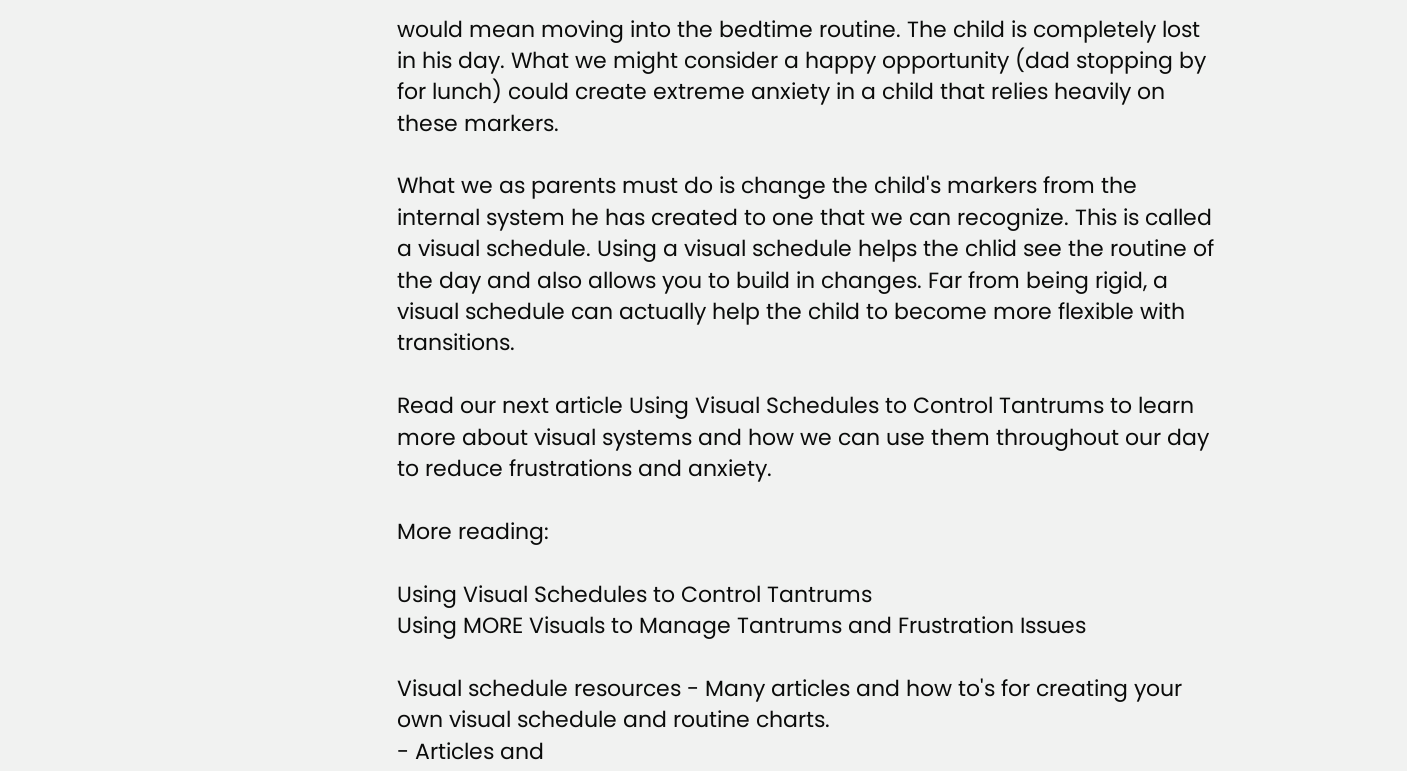would mean moving into the bedtime routine. The child is completely lost in his day. What we might consider a happy opportunity (dad stopping by for lunch) could create extreme anxiety in a child that relies heavily on these markers.

What we as parents must do is change the child's markers from the internal system he has created to one that we can recognize. This is called a visual schedule. Using a visual schedule helps the chlid see the routine of the day and also allows you to build in changes. Far from being rigid, a visual schedule can actually help the child to become more flexible with transitions.

Read our next article Using Visual Schedules to Control Tantrums to learn more about visual systems and how we can use them throughout our day to reduce frustrations and anxiety.

More reading:

Using Visual Schedules to Control Tantrums
Using MORE Visuals to Manage Tantrums and Frustration Issues

Visual schedule resources - Many articles and how to's for creating your own visual schedule and routine charts.
- Articles and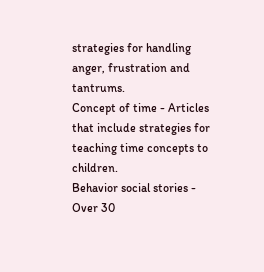strategies for handling anger, frustration and tantrums.
Concept of time - Articles that include strategies for teaching time concepts to children.
Behavior social stories - Over 30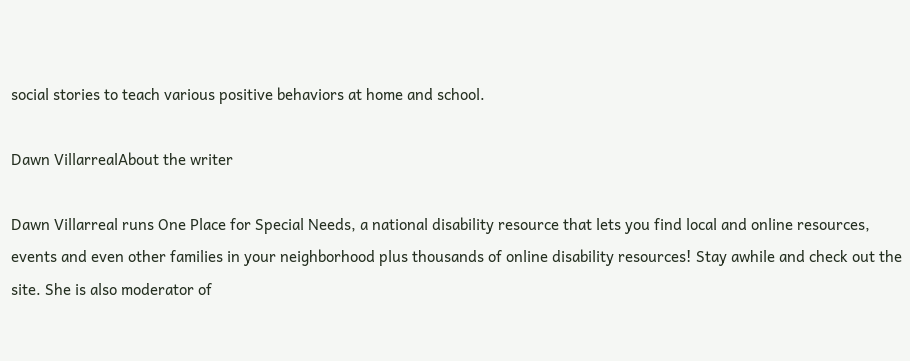social stories to teach various positive behaviors at home and school.

Dawn VillarrealAbout the writer

Dawn Villarreal runs One Place for Special Needs, a national disability resource that lets you find local and online resources, events and even other families in your neighborhood plus thousands of online disability resources! Stay awhile and check out the site. She is also moderator of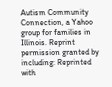Autism Community Connection, a Yahoo group for families in Illinois. Reprint permission granted by including: Reprinted with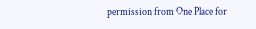permission from One Place for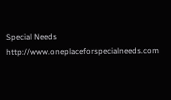Special Needs http://www.oneplaceforspecialneeds.com